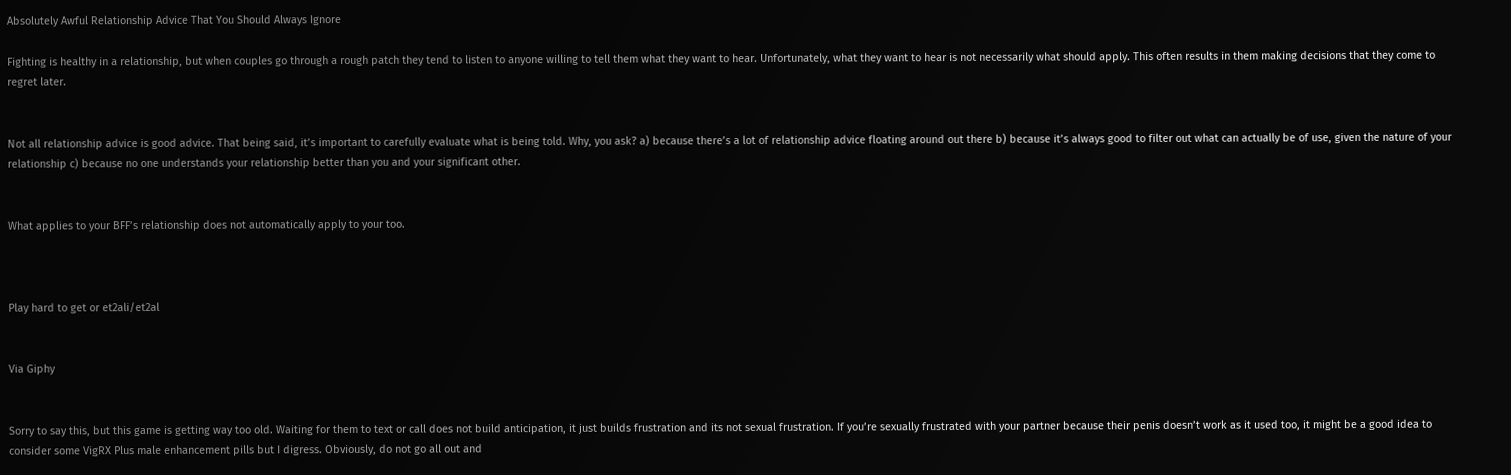Absolutely Awful Relationship Advice That You Should Always Ignore

Fighting is healthy in a relationship, but when couples go through a rough patch they tend to listen to anyone willing to tell them what they want to hear. Unfortunately, what they want to hear is not necessarily what should apply. This often results in them making decisions that they come to regret later.


Not all relationship advice is good advice. That being said, it’s important to carefully evaluate what is being told. Why, you ask? a) because there’s a lot of relationship advice floating around out there b) because it’s always good to filter out what can actually be of use, given the nature of your relationship c) because no one understands your relationship better than you and your significant other.


What applies to your BFF’s relationship does not automatically apply to your too.



Play hard to get or et2ali/et2al


Via Giphy


Sorry to say this, but this game is getting way too old. Waiting for them to text or call does not build anticipation, it just builds frustration and its not sexual frustration. If you’re sexually frustrated with your partner because their penis doesn’t work as it used too, it might be a good idea to consider some VigRX Plus male enhancement pills but I digress. Obviously, do not go all out and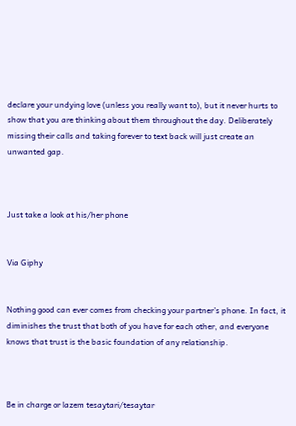declare your undying love (unless you really want to), but it never hurts to show that you are thinking about them throughout the day. Deliberately missing their calls and taking forever to text back will just create an unwanted gap.



Just take a look at his/her phone


Via Giphy


Nothing good can ever comes from checking your partner’s phone. In fact, it diminishes the trust that both of you have for each other, and everyone knows that trust is the basic foundation of any relationship.



Be in charge or lazem tesaytari/tesaytar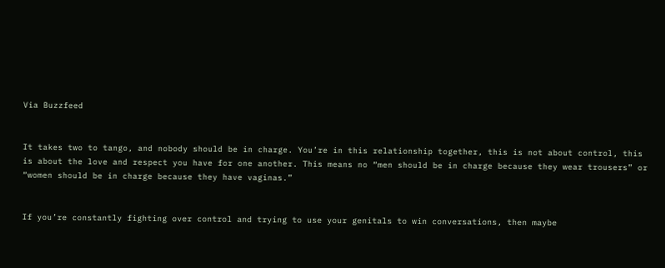Via Buzzfeed


It takes two to tango, and nobody should be in charge. You’re in this relationship together, this is not about control, this is about the love and respect you have for one another. This means no “men should be in charge because they wear trousers” or “women should be in charge because they have vaginas.”


If you’re constantly fighting over control and trying to use your genitals to win conversations, then maybe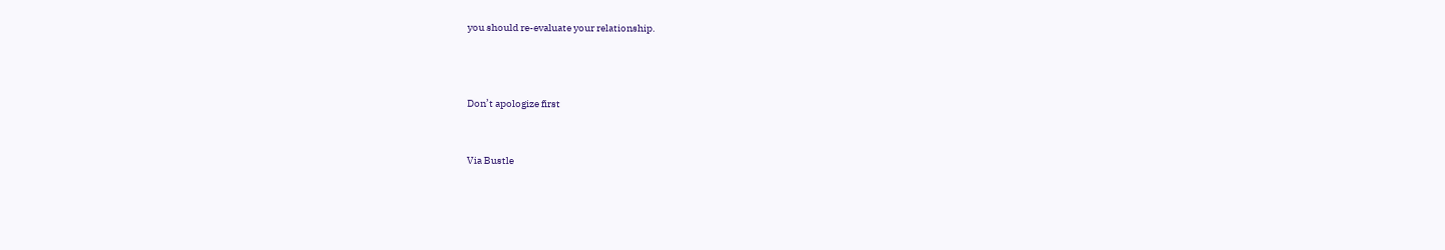you should re-evaluate your relationship.



Don’t apologize first


Via Bustle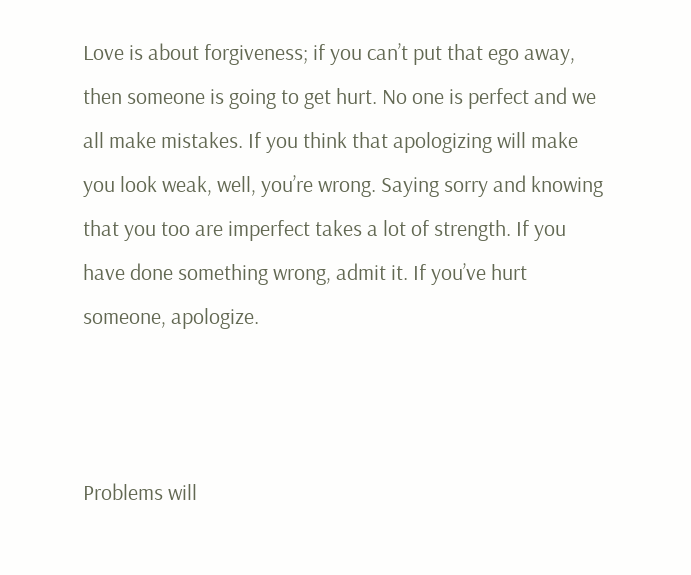Love is about forgiveness; if you can’t put that ego away, then someone is going to get hurt. No one is perfect and we all make mistakes. If you think that apologizing will make you look weak, well, you’re wrong. Saying sorry and knowing that you too are imperfect takes a lot of strength. If you have done something wrong, admit it. If you’ve hurt someone, apologize.



Problems will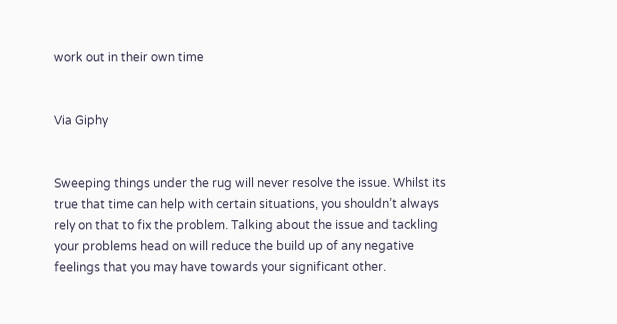work out in their own time


Via Giphy


Sweeping things under the rug will never resolve the issue. Whilst its true that time can help with certain situations, you shouldn’t always rely on that to fix the problem. Talking about the issue and tackling your problems head on will reduce the build up of any negative feelings that you may have towards your significant other.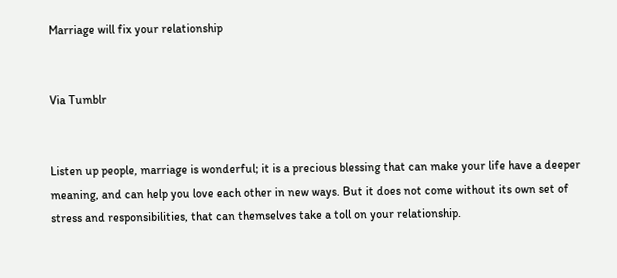Marriage will fix your relationship


Via Tumblr


Listen up people, marriage is wonderful; it is a precious blessing that can make your life have a deeper meaning, and can help you love each other in new ways. But it does not come without its own set of stress and responsibilities, that can themselves take a toll on your relationship.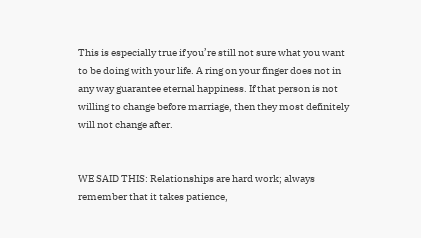This is especially true if you’re still not sure what you want to be doing with your life. A ring on your finger does not in any way guarantee eternal happiness. If that person is not willing to change before marriage, then they most definitely will not change after.


WE SAID THIS: Relationships are hard work; always remember that it takes patience,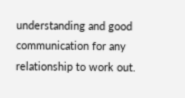understanding and good communication for any relationship to work out.